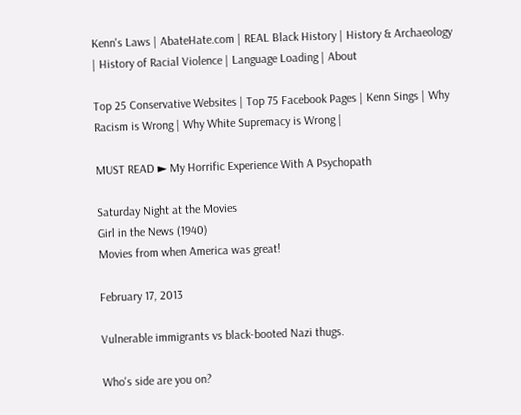Kenn's Laws | AbateHate.com | REAL Black History | History & Archaeology | History of Racial Violence | Language Loading | About

Top 25 Conservative Websites | Top 75 Facebook Pages | Kenn Sings | Why Racism is Wrong | Why White Supremacy is Wrong |

MUST READ ► My Horrific Experience With A Psychopath

Saturday Night at the Movies
Girl in the News (1940)
Movies from when America was great!

February 17, 2013

Vulnerable immigrants vs black-booted Nazi thugs.

Who's side are you on?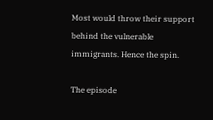Most would throw their support behind the vulnerable immigrants. Hence the spin.

The episode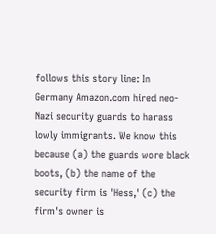follows this story line: In Germany Amazon.com hired neo-Nazi security guards to harass lowly immigrants. We know this because (a) the guards wore black boots, (b) the name of the security firm is 'Hess,' (c) the firm's owner is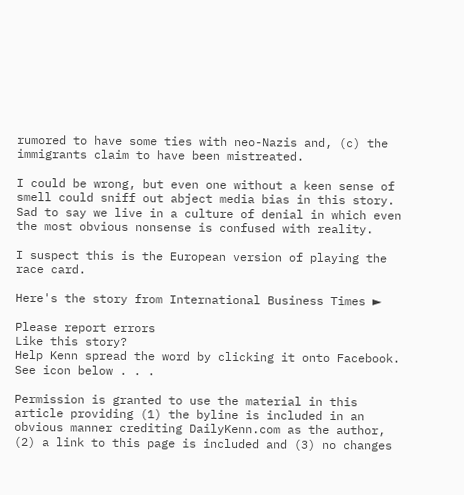rumored to have some ties with neo-Nazis and, (c) the immigrants claim to have been mistreated.

I could be wrong, but even one without a keen sense of smell could sniff out abject media bias in this story. Sad to say we live in a culture of denial in which even the most obvious nonsense is confused with reality.

I suspect this is the European version of playing the race card.

Here's the story from International Business Times ►

Please report errors
Like this story?
Help Kenn spread the word by clicking it onto Facebook. See icon below . . .

Permission is granted to use the material in this article providing (1) the byline is included in an obvious manner crediting DailyKenn.com as the author, (2) a link to this page is included and (3) no changes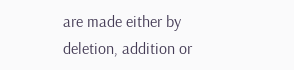are made either by deletion, addition or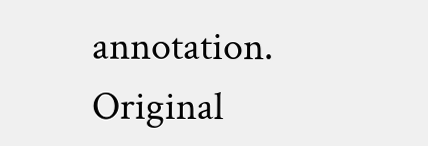annotation. Original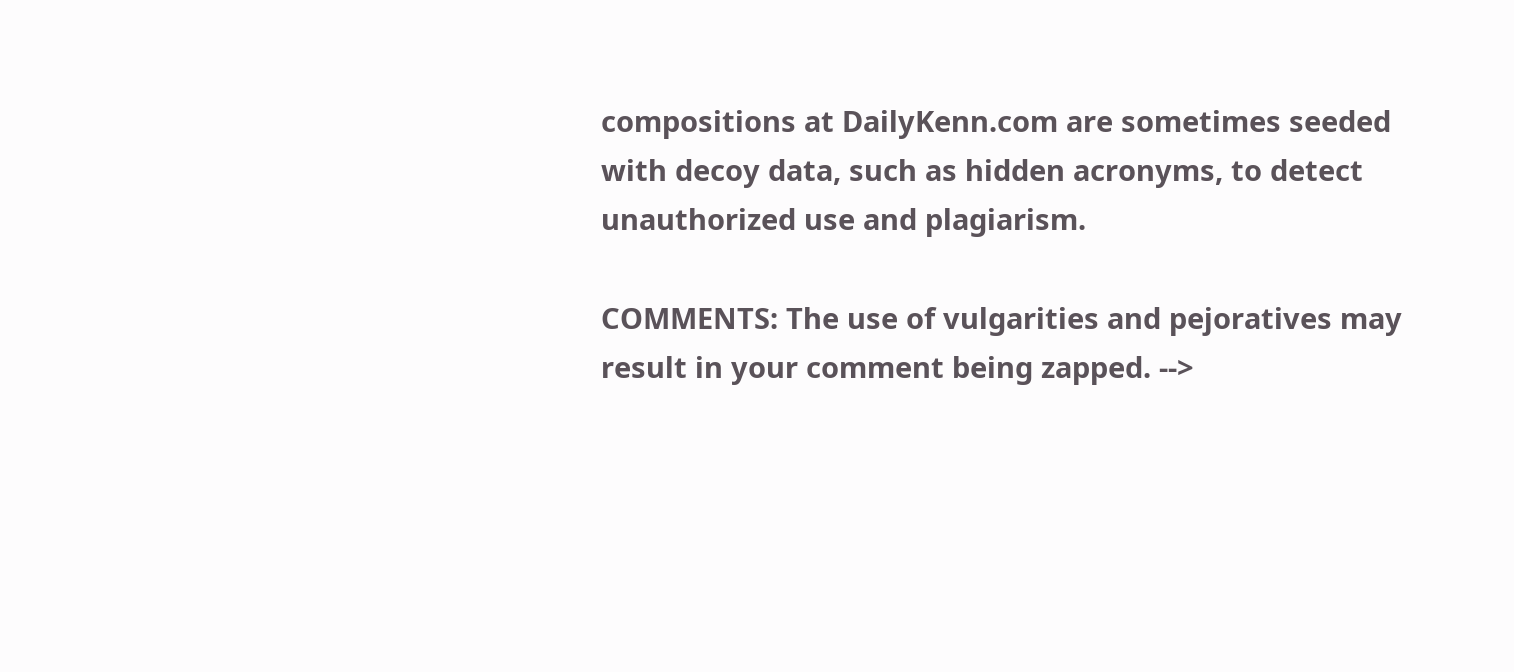compositions at DailyKenn.com are sometimes seeded with decoy data, such as hidden acronyms, to detect unauthorized use and plagiarism.

COMMENTS: The use of vulgarities and pejoratives may result in your comment being zapped. -->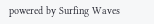powered by Surfing Waves